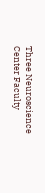Three Neuroscience Center Faculty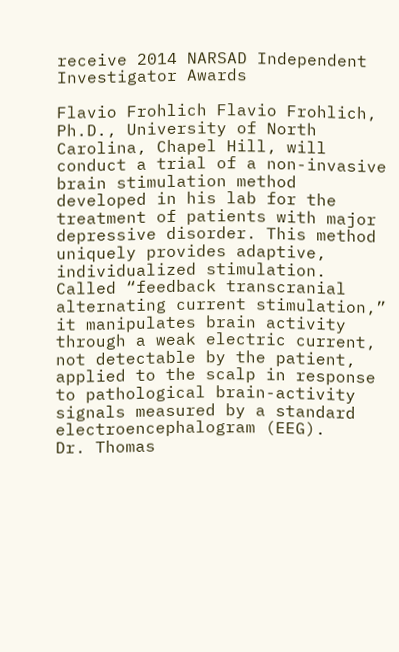receive 2014 NARSAD Independent Investigator Awards

Flavio Frohlich Flavio Frohlich, Ph.D., University of North Carolina, Chapel Hill, will conduct a trial of a non-invasive brain stimulation method developed in his lab for the treatment of patients with major depressive disorder. This method uniquely provides adaptive, individualized stimulation. Called “feedback transcranial alternating current stimulation,” it manipulates brain activity through a weak electric current, not detectable by the patient, applied to the scalp in response to pathological brain-activity signals measured by a standard electroencephalogram (EEG).
Dr. Thomas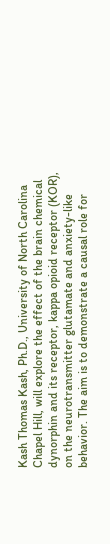Kash Thomas Kash, Ph.D., University of North Carolina Chapel Hill, will explore the effect of the brain chemical dynorphin and its receptor, kappa opioid receptor (KOR), on the neurotransmitter glutamate and anxiety-like behavior. The aim is to demonstrate a causal role for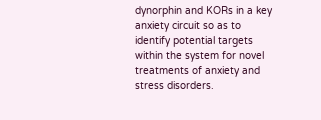dynorphin and KORs in a key anxiety circuit so as to identify potential targets within the system for novel treatments of anxiety and stress disorders.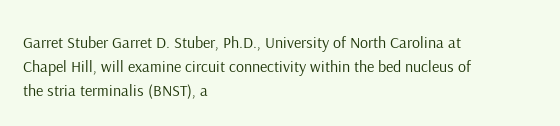Garret Stuber Garret D. Stuber, Ph.D., University of North Carolina at Chapel Hill, will examine circuit connectivity within the bed nucleus of the stria terminalis (BNST), a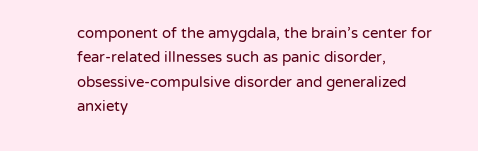component of the amygdala, the brain’s center for fear-related illnesses such as panic disorder, obsessive-compulsive disorder and generalized anxiety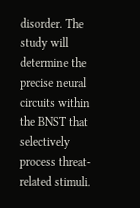disorder. The study will determine the precise neural circuits within the BNST that selectively process threat-related stimuli.